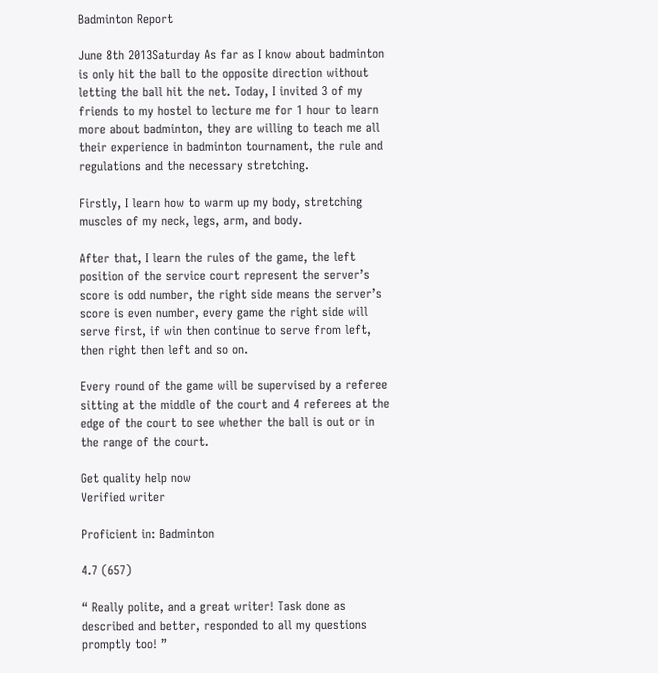Badminton Report

June 8th 2013Saturday As far as I know about badminton is only hit the ball to the opposite direction without letting the ball hit the net. Today, I invited 3 of my friends to my hostel to lecture me for 1 hour to learn more about badminton, they are willing to teach me all their experience in badminton tournament, the rule and regulations and the necessary stretching.

Firstly, I learn how to warm up my body, stretching muscles of my neck, legs, arm, and body.

After that, I learn the rules of the game, the left position of the service court represent the server’s score is odd number, the right side means the server’s score is even number, every game the right side will serve first, if win then continue to serve from left, then right then left and so on.

Every round of the game will be supervised by a referee sitting at the middle of the court and 4 referees at the edge of the court to see whether the ball is out or in the range of the court.

Get quality help now
Verified writer

Proficient in: Badminton

4.7 (657)

“ Really polite, and a great writer! Task done as described and better, responded to all my questions promptly too! ”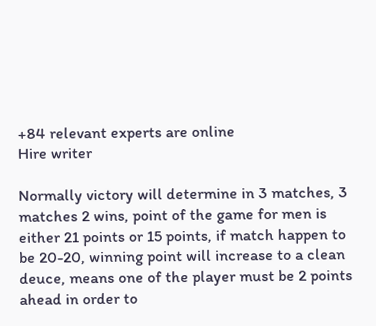+84 relevant experts are online
Hire writer

Normally victory will determine in 3 matches, 3 matches 2 wins, point of the game for men is either 21 points or 15 points, if match happen to be 20-20, winning point will increase to a clean deuce, means one of the player must be 2 points ahead in order to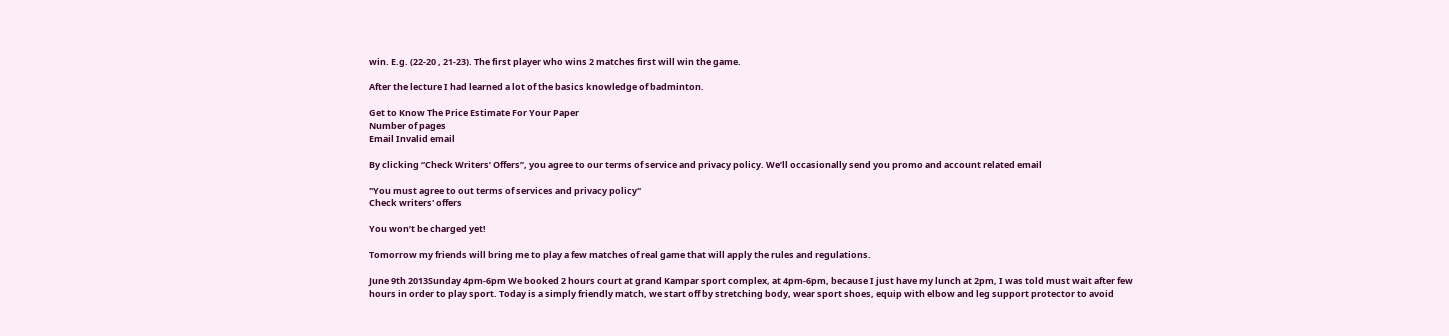win. E.g. (22-20 , 21-23). The first player who wins 2 matches first will win the game.

After the lecture I had learned a lot of the basics knowledge of badminton.

Get to Know The Price Estimate For Your Paper
Number of pages
Email Invalid email

By clicking “Check Writers’ Offers”, you agree to our terms of service and privacy policy. We’ll occasionally send you promo and account related email

"You must agree to out terms of services and privacy policy"
Check writers' offers

You won’t be charged yet!

Tomorrow my friends will bring me to play a few matches of real game that will apply the rules and regulations.

June 9th 2013Sunday 4pm-6pm We booked 2 hours court at grand Kampar sport complex, at 4pm-6pm, because I just have my lunch at 2pm, I was told must wait after few hours in order to play sport. Today is a simply friendly match, we start off by stretching body, wear sport shoes, equip with elbow and leg support protector to avoid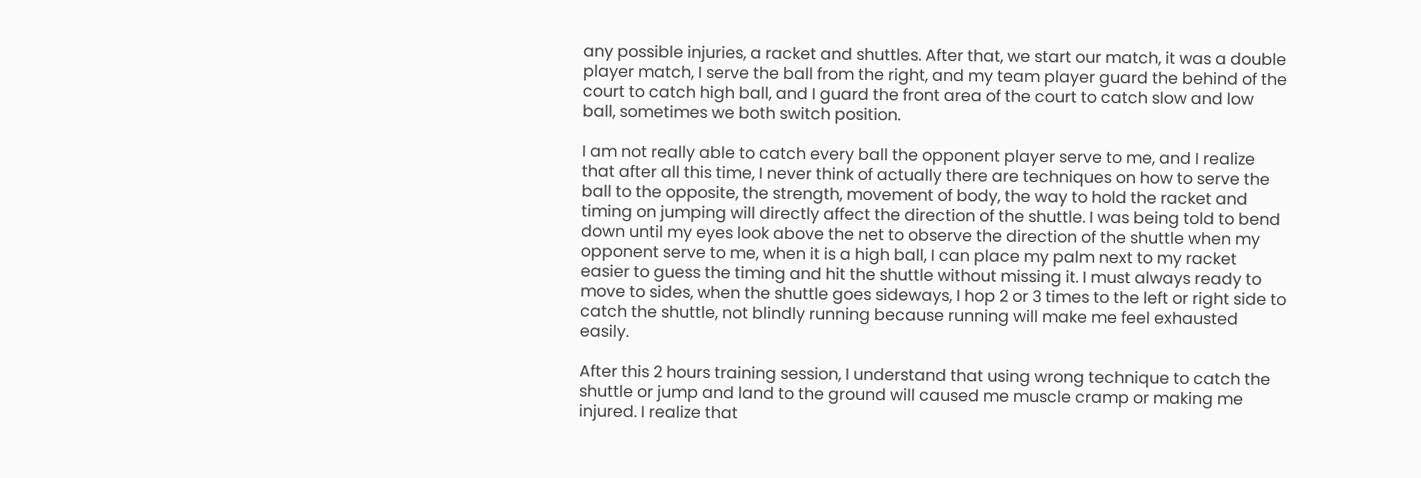any possible injuries, a racket and shuttles. After that, we start our match, it was a double player match, I serve the ball from the right, and my team player guard the behind of the court to catch high ball, and I guard the front area of the court to catch slow and low ball, sometimes we both switch position.

I am not really able to catch every ball the opponent player serve to me, and I realize that after all this time, I never think of actually there are techniques on how to serve the ball to the opposite, the strength, movement of body, the way to hold the racket and timing on jumping will directly affect the direction of the shuttle. I was being told to bend down until my eyes look above the net to observe the direction of the shuttle when my opponent serve to me, when it is a high ball, I can place my palm next to my racket easier to guess the timing and hit the shuttle without missing it. I must always ready to move to sides, when the shuttle goes sideways, I hop 2 or 3 times to the left or right side to catch the shuttle, not blindly running because running will make me feel exhausted easily.

After this 2 hours training session, I understand that using wrong technique to catch the shuttle or jump and land to the ground will caused me muscle cramp or making me injured. I realize that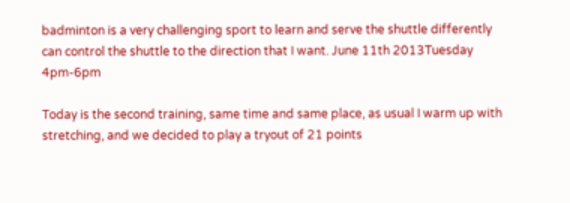badminton is a very challenging sport to learn and serve the shuttle differently can control the shuttle to the direction that I want. June 11th 2013Tuesday 4pm-6pm

Today is the second training, same time and same place, as usual I warm up with stretching, and we decided to play a tryout of 21 points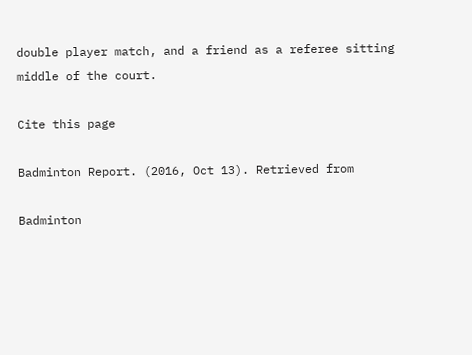double player match, and a friend as a referee sitting middle of the court.

Cite this page

Badminton Report. (2016, Oct 13). Retrieved from

Badminton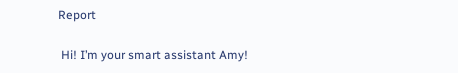Report

 Hi! I’m your smart assistant Amy!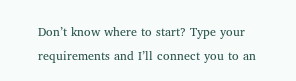Don’t know where to start? Type your requirements and I’ll connect you to an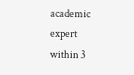academic expert within 3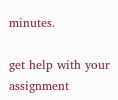minutes.

get help with your assignment